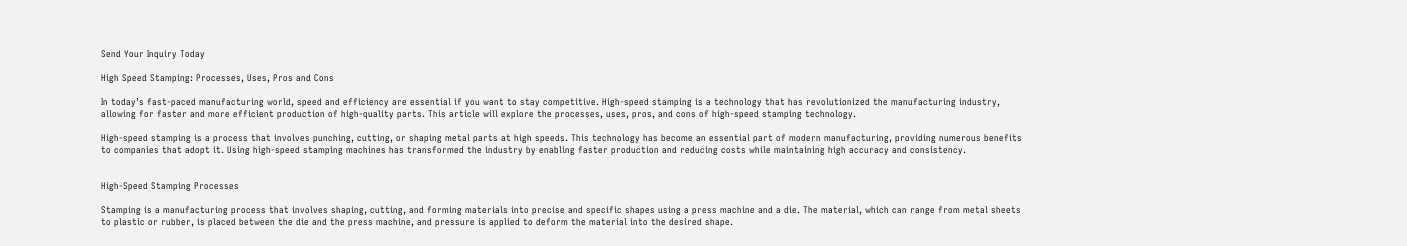Send Your Inquiry Today

High Speed Stamping: Processes, Uses, Pros and Cons

In today’s fast-paced manufacturing world, speed and efficiency are essential if you want to stay competitive. High-speed stamping is a technology that has revolutionized the manufacturing industry, allowing for faster and more efficient production of high-quality parts. This article will explore the processes, uses, pros, and cons of high-speed stamping technology.

High-speed stamping is a process that involves punching, cutting, or shaping metal parts at high speeds. This technology has become an essential part of modern manufacturing, providing numerous benefits to companies that adopt it. Using high-speed stamping machines has transformed the industry by enabling faster production and reducing costs while maintaining high accuracy and consistency.


High-Speed Stamping Processes

Stamping is a manufacturing process that involves shaping, cutting, and forming materials into precise and specific shapes using a press machine and a die. The material, which can range from metal sheets to plastic or rubber, is placed between the die and the press machine, and pressure is applied to deform the material into the desired shape.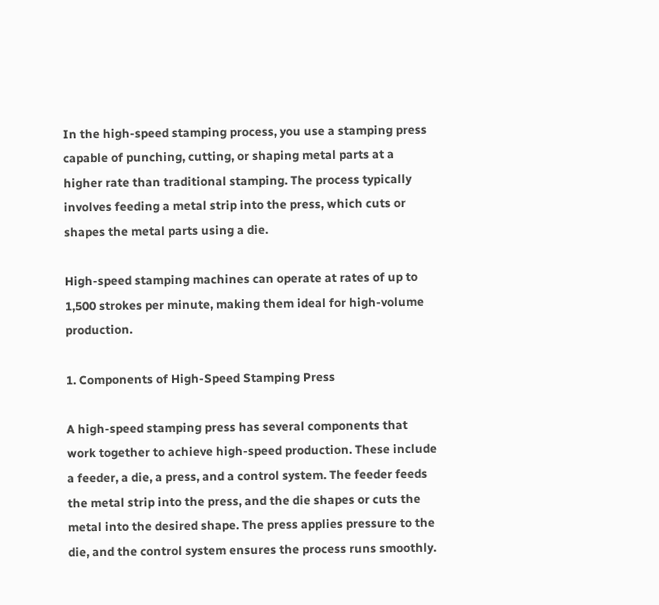In the high-speed stamping process, you use a stamping press capable of punching, cutting, or shaping metal parts at a higher rate than traditional stamping. The process typically involves feeding a metal strip into the press, which cuts or shapes the metal parts using a die.

High-speed stamping machines can operate at rates of up to 1,500 strokes per minute, making them ideal for high-volume production.

1. Components of High-Speed Stamping Press

A high-speed stamping press has several components that work together to achieve high-speed production. These include a feeder, a die, a press, and a control system. The feeder feeds the metal strip into the press, and the die shapes or cuts the metal into the desired shape. The press applies pressure to the die, and the control system ensures the process runs smoothly.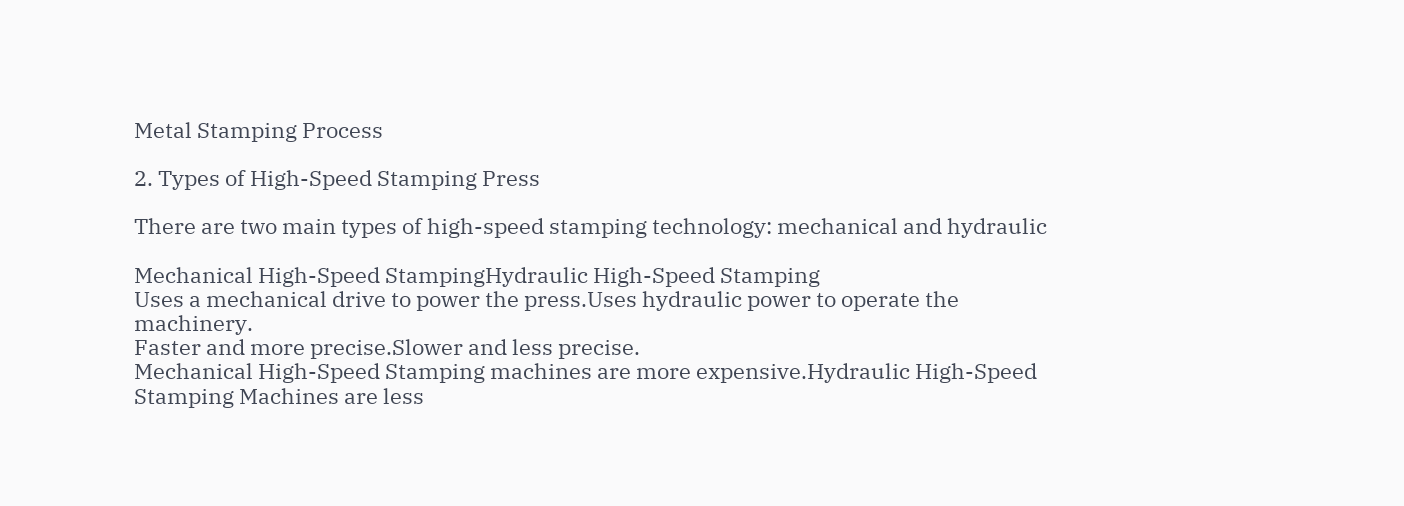Metal Stamping Process

2. Types of High-Speed Stamping Press

There are two main types of high-speed stamping technology: mechanical and hydraulic

Mechanical High-Speed StampingHydraulic High-Speed Stamping
Uses a mechanical drive to power the press.Uses hydraulic power to operate the machinery.
Faster and more precise.Slower and less precise.
Mechanical High-Speed Stamping machines are more expensive.Hydraulic High-Speed Stamping Machines are less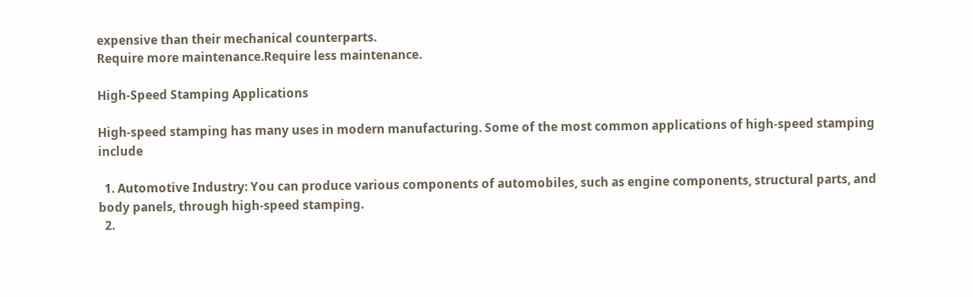expensive than their mechanical counterparts.
Require more maintenance.Require less maintenance.

High-Speed Stamping Applications

High-speed stamping has many uses in modern manufacturing. Some of the most common applications of high-speed stamping include

  1. Automotive Industry: You can produce various components of automobiles, such as engine components, structural parts, and body panels, through high-speed stamping.
  2.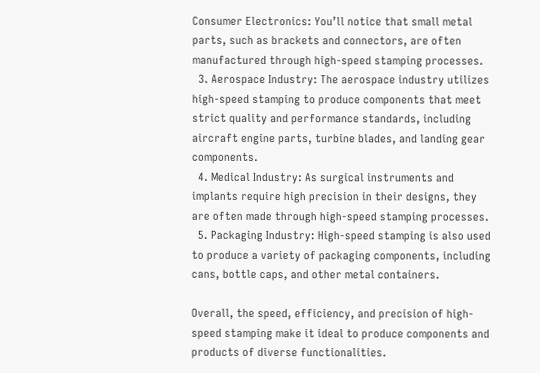Consumer Electronics: You’ll notice that small metal parts, such as brackets and connectors, are often manufactured through high-speed stamping processes.
  3. Aerospace Industry: The aerospace industry utilizes high-speed stamping to produce components that meet strict quality and performance standards, including aircraft engine parts, turbine blades, and landing gear components.
  4. Medical Industry: As surgical instruments and implants require high precision in their designs, they are often made through high-speed stamping processes.
  5. Packaging Industry: High-speed stamping is also used to produce a variety of packaging components, including cans, bottle caps, and other metal containers.

Overall, the speed, efficiency, and precision of high-speed stamping make it ideal to produce components and products of diverse functionalities.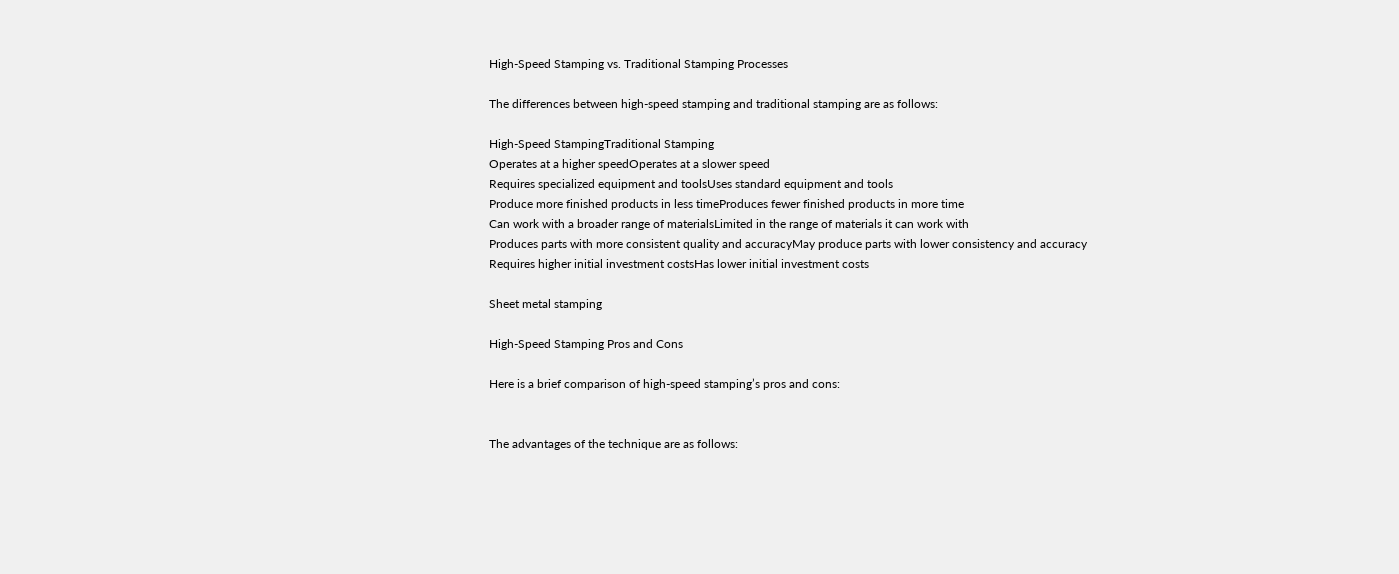High-Speed Stamping vs. Traditional Stamping Processes

The differences between high-speed stamping and traditional stamping are as follows:

High-Speed StampingTraditional Stamping
Operates at a higher speedOperates at a slower speed
Requires specialized equipment and toolsUses standard equipment and tools
Produce more finished products in less timeProduces fewer finished products in more time
Can work with a broader range of materialsLimited in the range of materials it can work with
Produces parts with more consistent quality and accuracyMay produce parts with lower consistency and accuracy
Requires higher initial investment costsHas lower initial investment costs

Sheet metal stamping

High-Speed Stamping Pros and Cons

Here is a brief comparison of high-speed stamping’s pros and cons:


The advantages of the technique are as follows: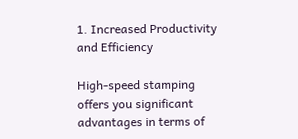1. Increased Productivity and Efficiency

High-speed stamping offers you significant advantages in terms of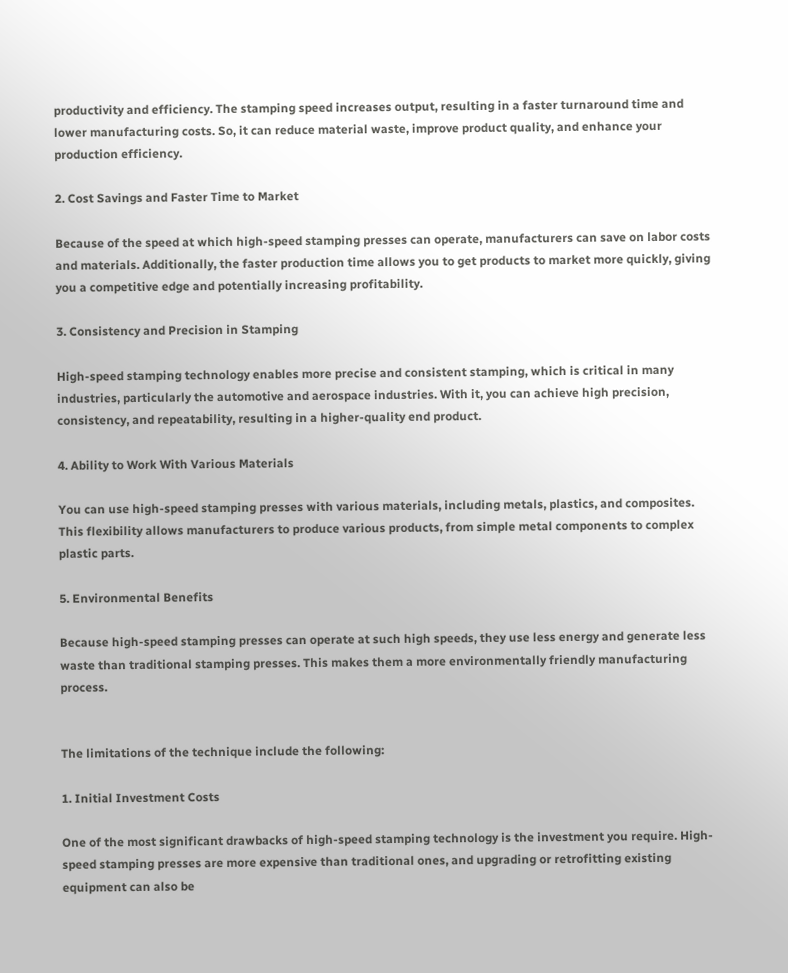productivity and efficiency. The stamping speed increases output, resulting in a faster turnaround time and lower manufacturing costs. So, it can reduce material waste, improve product quality, and enhance your production efficiency.

2. Cost Savings and Faster Time to Market

Because of the speed at which high-speed stamping presses can operate, manufacturers can save on labor costs and materials. Additionally, the faster production time allows you to get products to market more quickly, giving you a competitive edge and potentially increasing profitability.

3. Consistency and Precision in Stamping

High-speed stamping technology enables more precise and consistent stamping, which is critical in many industries, particularly the automotive and aerospace industries. With it, you can achieve high precision, consistency, and repeatability, resulting in a higher-quality end product.

4. Ability to Work With Various Materials

You can use high-speed stamping presses with various materials, including metals, plastics, and composites. This flexibility allows manufacturers to produce various products, from simple metal components to complex plastic parts.

5. Environmental Benefits

Because high-speed stamping presses can operate at such high speeds, they use less energy and generate less waste than traditional stamping presses. This makes them a more environmentally friendly manufacturing process.


The limitations of the technique include the following:

1. Initial Investment Costs

One of the most significant drawbacks of high-speed stamping technology is the investment you require. High-speed stamping presses are more expensive than traditional ones, and upgrading or retrofitting existing equipment can also be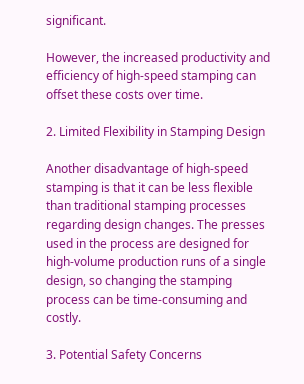significant.

However, the increased productivity and efficiency of high-speed stamping can offset these costs over time.

2. Limited Flexibility in Stamping Design

Another disadvantage of high-speed stamping is that it can be less flexible than traditional stamping processes regarding design changes. The presses used in the process are designed for high-volume production runs of a single design, so changing the stamping process can be time-consuming and costly.

3. Potential Safety Concerns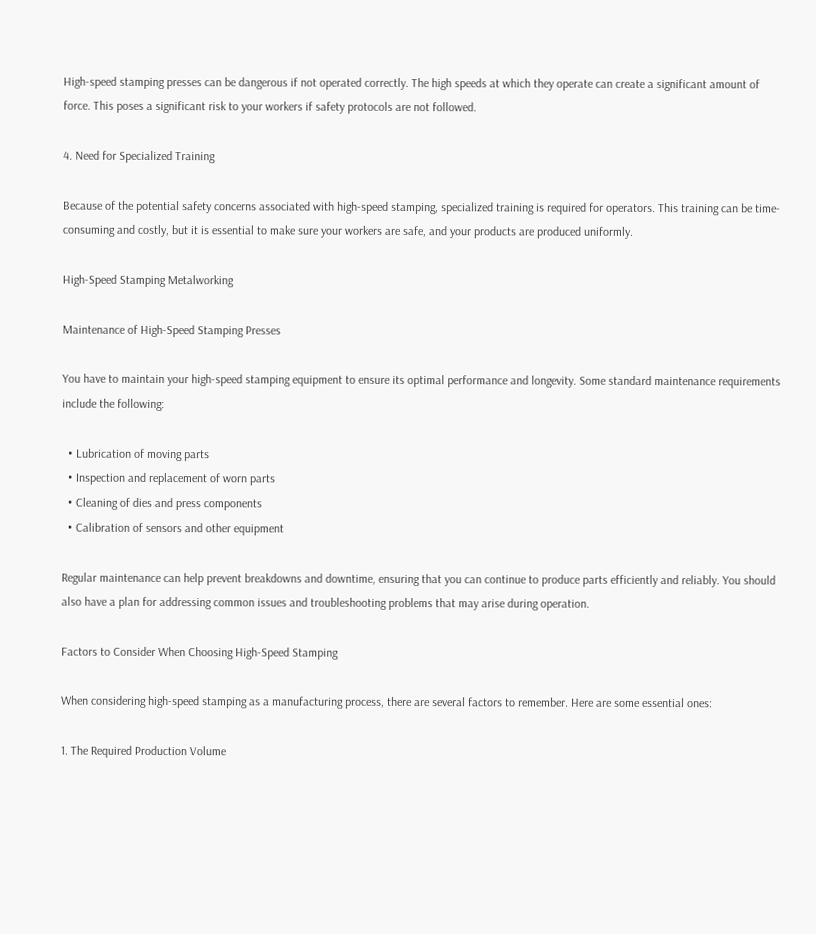High-speed stamping presses can be dangerous if not operated correctly. The high speeds at which they operate can create a significant amount of force. This poses a significant risk to your workers if safety protocols are not followed.

4. Need for Specialized Training

Because of the potential safety concerns associated with high-speed stamping, specialized training is required for operators. This training can be time-consuming and costly, but it is essential to make sure your workers are safe, and your products are produced uniformly.

High-Speed Stamping Metalworking

Maintenance of High-Speed Stamping Presses

You have to maintain your high-speed stamping equipment to ensure its optimal performance and longevity. Some standard maintenance requirements include the following:

  • Lubrication of moving parts
  • Inspection and replacement of worn parts
  • Cleaning of dies and press components
  • Calibration of sensors and other equipment

Regular maintenance can help prevent breakdowns and downtime, ensuring that you can continue to produce parts efficiently and reliably. You should also have a plan for addressing common issues and troubleshooting problems that may arise during operation.

Factors to Consider When Choosing High-Speed Stamping

When considering high-speed stamping as a manufacturing process, there are several factors to remember. Here are some essential ones:

1. The Required Production Volume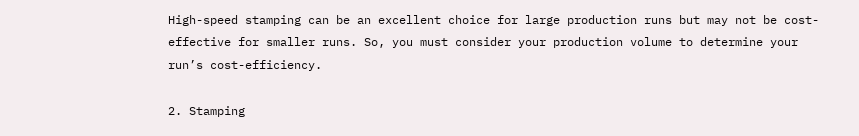High-speed stamping can be an excellent choice for large production runs but may not be cost-effective for smaller runs. So, you must consider your production volume to determine your run’s cost-efficiency.

2. Stamping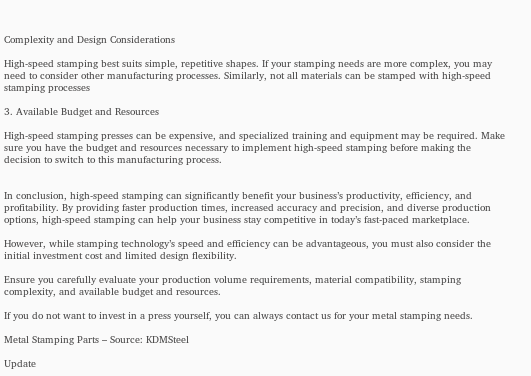Complexity and Design Considerations

High-speed stamping best suits simple, repetitive shapes. If your stamping needs are more complex, you may need to consider other manufacturing processes. Similarly, not all materials can be stamped with high-speed stamping processes

3. Available Budget and Resources

High-speed stamping presses can be expensive, and specialized training and equipment may be required. Make sure you have the budget and resources necessary to implement high-speed stamping before making the decision to switch to this manufacturing process.


In conclusion, high-speed stamping can significantly benefit your business’s productivity, efficiency, and profitability. By providing faster production times, increased accuracy and precision, and diverse production options, high-speed stamping can help your business stay competitive in today’s fast-paced marketplace.

However, while stamping technology’s speed and efficiency can be advantageous, you must also consider the initial investment cost and limited design flexibility.

Ensure you carefully evaluate your production volume requirements, material compatibility, stamping complexity, and available budget and resources.

If you do not want to invest in a press yourself, you can always contact us for your metal stamping needs.

Metal Stamping Parts – Source: KDMSteel

Update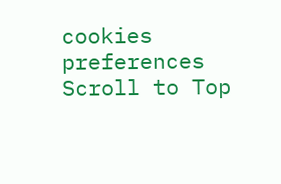cookies preferences
Scroll to Top